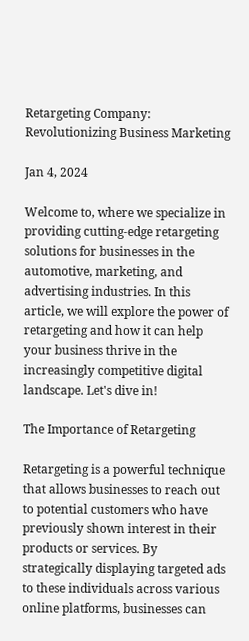Retargeting Company: Revolutionizing Business Marketing

Jan 4, 2024

Welcome to, where we specialize in providing cutting-edge retargeting solutions for businesses in the automotive, marketing, and advertising industries. In this article, we will explore the power of retargeting and how it can help your business thrive in the increasingly competitive digital landscape. Let's dive in!

The Importance of Retargeting

Retargeting is a powerful technique that allows businesses to reach out to potential customers who have previously shown interest in their products or services. By strategically displaying targeted ads to these individuals across various online platforms, businesses can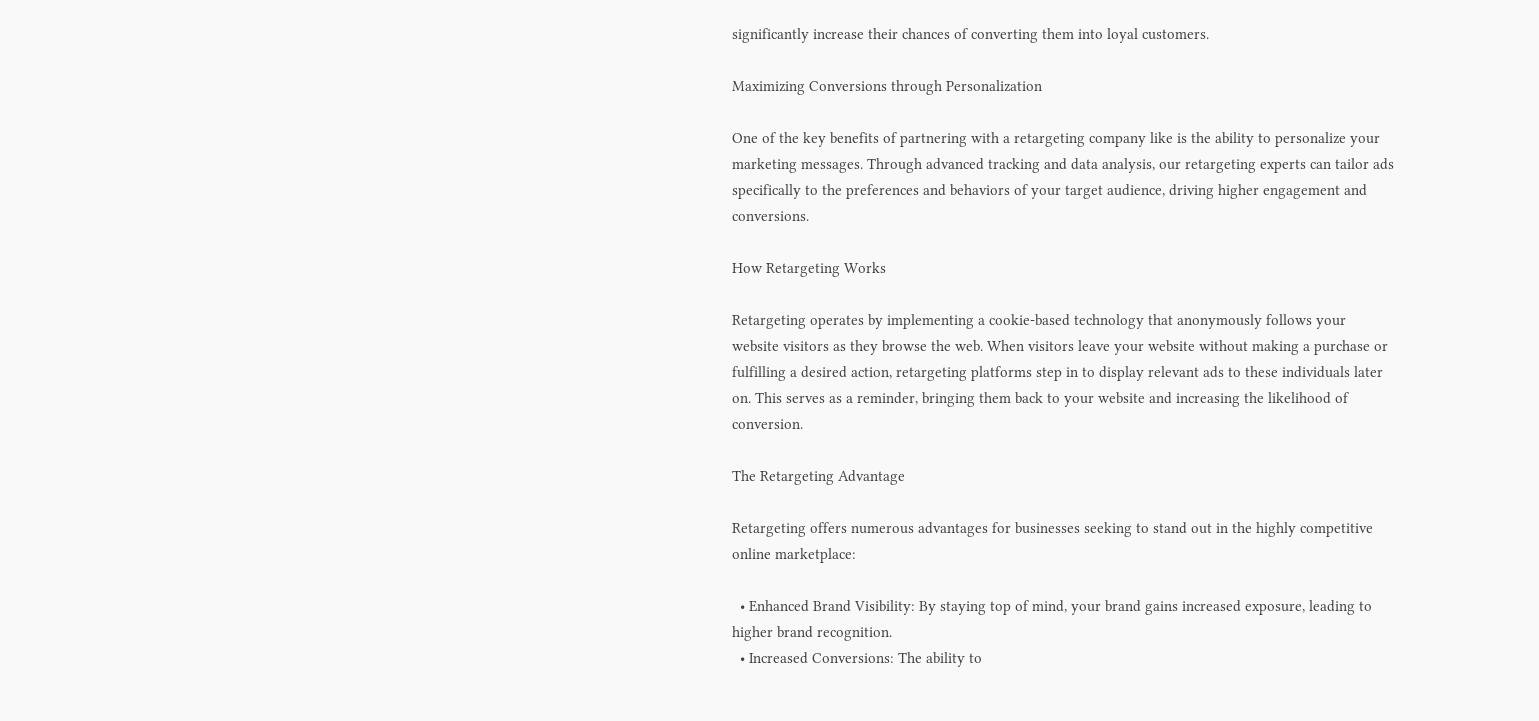significantly increase their chances of converting them into loyal customers.

Maximizing Conversions through Personalization

One of the key benefits of partnering with a retargeting company like is the ability to personalize your marketing messages. Through advanced tracking and data analysis, our retargeting experts can tailor ads specifically to the preferences and behaviors of your target audience, driving higher engagement and conversions.

How Retargeting Works

Retargeting operates by implementing a cookie-based technology that anonymously follows your website visitors as they browse the web. When visitors leave your website without making a purchase or fulfilling a desired action, retargeting platforms step in to display relevant ads to these individuals later on. This serves as a reminder, bringing them back to your website and increasing the likelihood of conversion.

The Retargeting Advantage

Retargeting offers numerous advantages for businesses seeking to stand out in the highly competitive online marketplace:

  • Enhanced Brand Visibility: By staying top of mind, your brand gains increased exposure, leading to higher brand recognition.
  • Increased Conversions: The ability to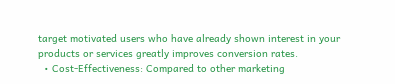target motivated users who have already shown interest in your products or services greatly improves conversion rates.
  • Cost-Effectiveness: Compared to other marketing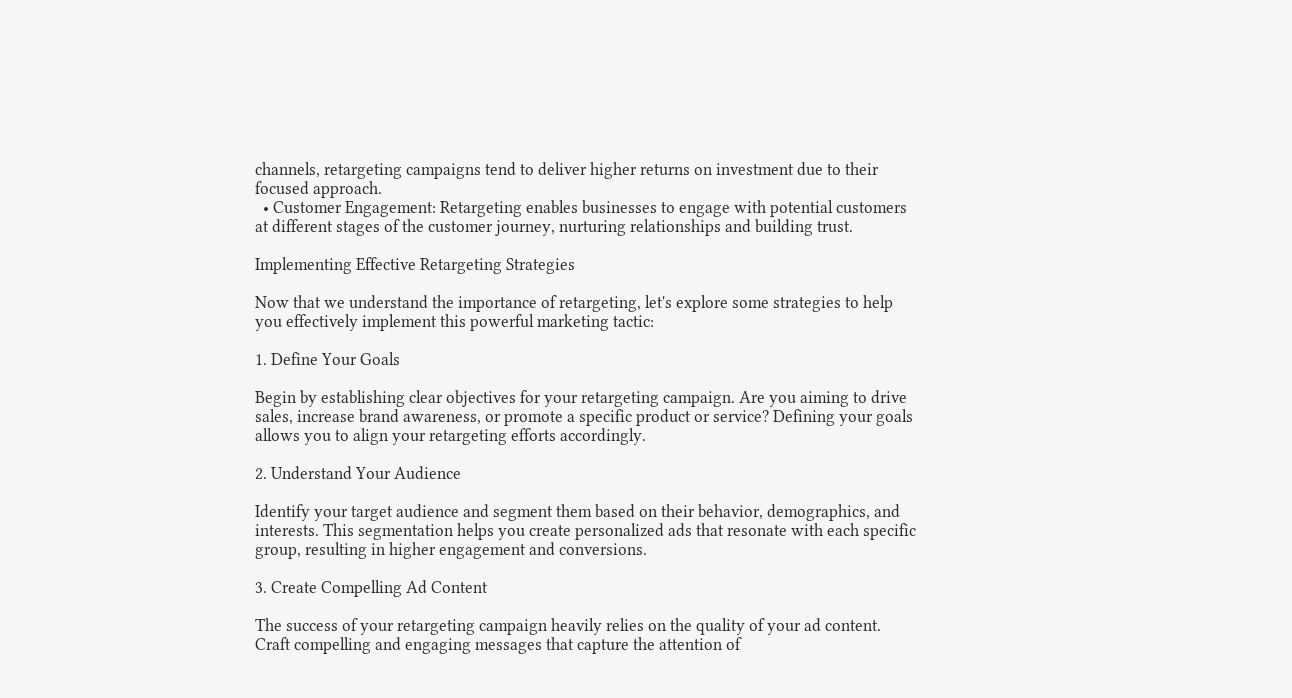channels, retargeting campaigns tend to deliver higher returns on investment due to their focused approach.
  • Customer Engagement: Retargeting enables businesses to engage with potential customers at different stages of the customer journey, nurturing relationships and building trust.

Implementing Effective Retargeting Strategies

Now that we understand the importance of retargeting, let's explore some strategies to help you effectively implement this powerful marketing tactic:

1. Define Your Goals

Begin by establishing clear objectives for your retargeting campaign. Are you aiming to drive sales, increase brand awareness, or promote a specific product or service? Defining your goals allows you to align your retargeting efforts accordingly.

2. Understand Your Audience

Identify your target audience and segment them based on their behavior, demographics, and interests. This segmentation helps you create personalized ads that resonate with each specific group, resulting in higher engagement and conversions.

3. Create Compelling Ad Content

The success of your retargeting campaign heavily relies on the quality of your ad content. Craft compelling and engaging messages that capture the attention of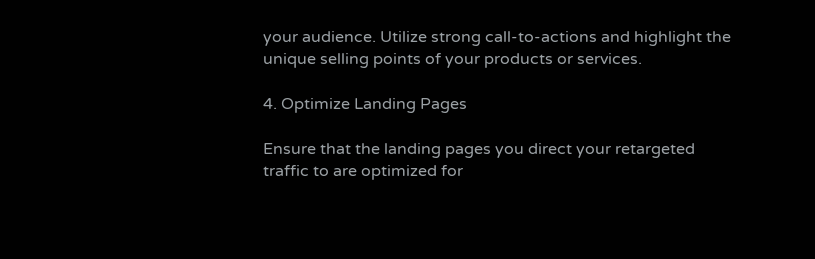your audience. Utilize strong call-to-actions and highlight the unique selling points of your products or services.

4. Optimize Landing Pages

Ensure that the landing pages you direct your retargeted traffic to are optimized for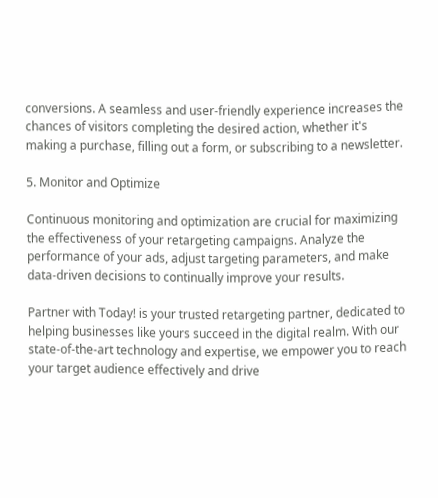conversions. A seamless and user-friendly experience increases the chances of visitors completing the desired action, whether it's making a purchase, filling out a form, or subscribing to a newsletter.

5. Monitor and Optimize

Continuous monitoring and optimization are crucial for maximizing the effectiveness of your retargeting campaigns. Analyze the performance of your ads, adjust targeting parameters, and make data-driven decisions to continually improve your results.

Partner with Today! is your trusted retargeting partner, dedicated to helping businesses like yours succeed in the digital realm. With our state-of-the-art technology and expertise, we empower you to reach your target audience effectively and drive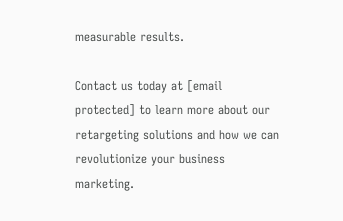measurable results.

Contact us today at [email protected] to learn more about our retargeting solutions and how we can revolutionize your business marketing.